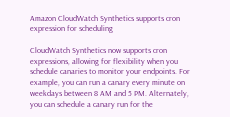Amazon CloudWatch Synthetics supports cron expression for scheduling

CloudWatch Synthetics now supports cron expressions, allowing for flexibility when you schedule canaries to monitor your endpoints. For example, you can run a canary every minute on weekdays between 8 AM and 5 PM. Alternately, you can schedule a canary run for the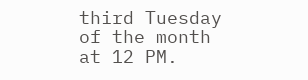third Tuesday of the month at 12 PM.